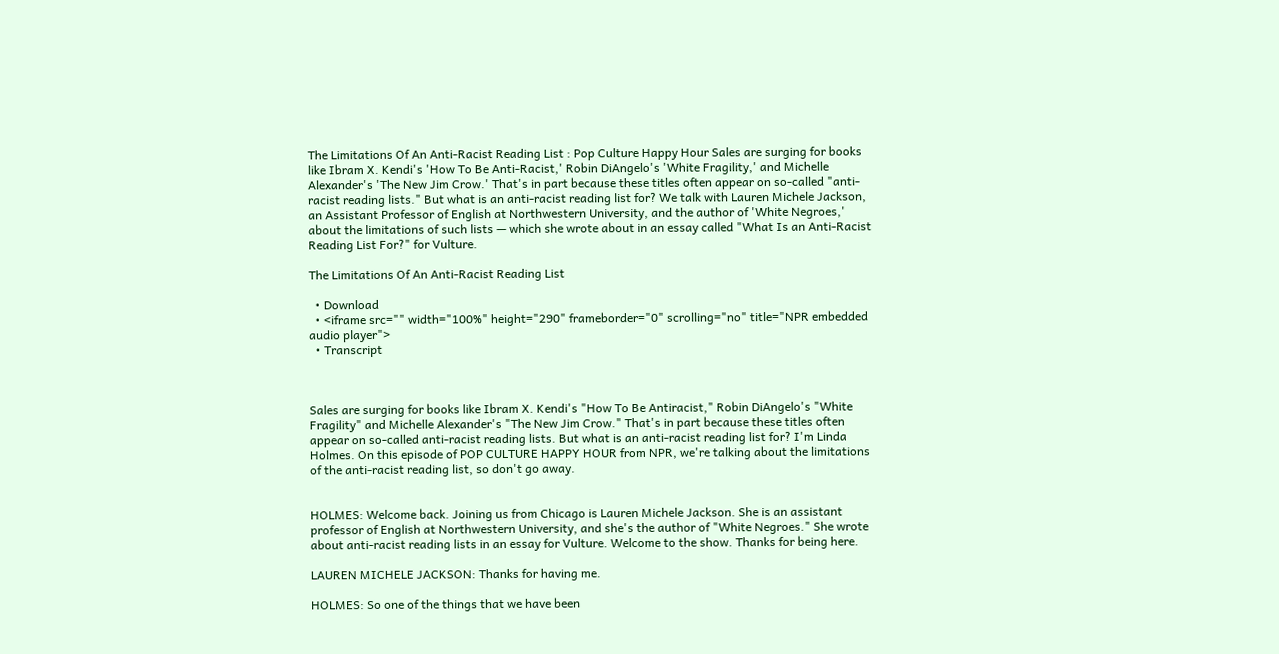The Limitations Of An Anti-Racist Reading List : Pop Culture Happy Hour Sales are surging for books like Ibram X. Kendi's 'How To Be Anti-Racist,' Robin DiAngelo's 'White Fragility,' and Michelle Alexander's 'The New Jim Crow.' That's in part because these titles often appear on so-called "anti-racist reading lists." But what is an anti-racist reading list for? We talk with Lauren Michele Jackson, an Assistant Professor of English at Northwestern University, and the author of 'White Negroes,' about the limitations of such lists — which she wrote about in an essay called "What Is an Anti-Racist Reading List For?" for Vulture.

The Limitations Of An Anti-Racist Reading List

  • Download
  • <iframe src="" width="100%" height="290" frameborder="0" scrolling="no" title="NPR embedded audio player">
  • Transcript



Sales are surging for books like Ibram X. Kendi's "How To Be Antiracist," Robin DiAngelo's "White Fragility" and Michelle Alexander's "The New Jim Crow." That's in part because these titles often appear on so-called anti-racist reading lists. But what is an anti-racist reading list for? I'm Linda Holmes. On this episode of POP CULTURE HAPPY HOUR from NPR, we're talking about the limitations of the anti-racist reading list, so don't go away.


HOLMES: Welcome back. Joining us from Chicago is Lauren Michele Jackson. She is an assistant professor of English at Northwestern University, and she's the author of "White Negroes." She wrote about anti-racist reading lists in an essay for Vulture. Welcome to the show. Thanks for being here.

LAUREN MICHELE JACKSON: Thanks for having me.

HOLMES: So one of the things that we have been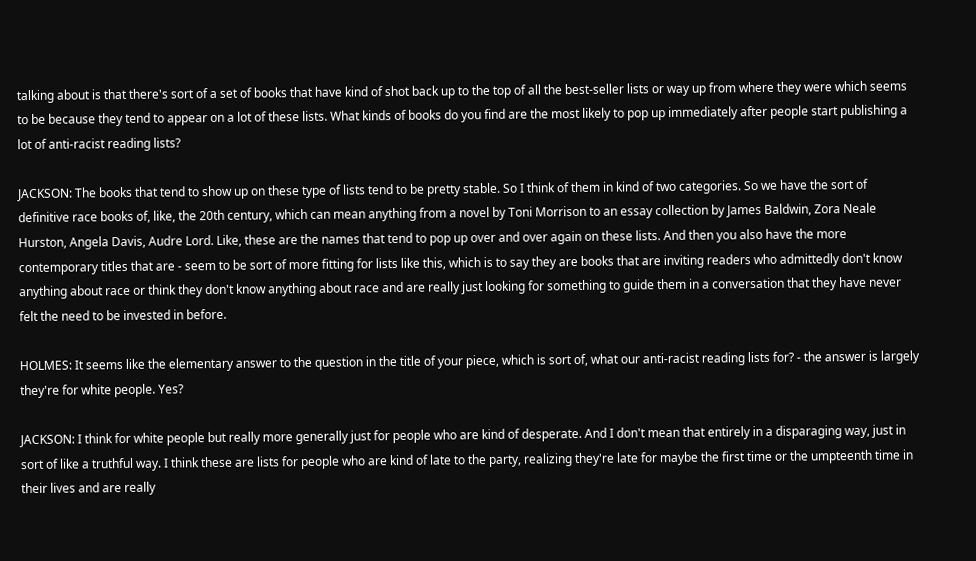talking about is that there's sort of a set of books that have kind of shot back up to the top of all the best-seller lists or way up from where they were which seems to be because they tend to appear on a lot of these lists. What kinds of books do you find are the most likely to pop up immediately after people start publishing a lot of anti-racist reading lists?

JACKSON: The books that tend to show up on these type of lists tend to be pretty stable. So I think of them in kind of two categories. So we have the sort of definitive race books of, like, the 20th century, which can mean anything from a novel by Toni Morrison to an essay collection by James Baldwin, Zora Neale Hurston, Angela Davis, Audre Lord. Like, these are the names that tend to pop up over and over again on these lists. And then you also have the more contemporary titles that are - seem to be sort of more fitting for lists like this, which is to say they are books that are inviting readers who admittedly don't know anything about race or think they don't know anything about race and are really just looking for something to guide them in a conversation that they have never felt the need to be invested in before.

HOLMES: It seems like the elementary answer to the question in the title of your piece, which is sort of, what our anti-racist reading lists for? - the answer is largely they're for white people. Yes?

JACKSON: I think for white people but really more generally just for people who are kind of desperate. And I don't mean that entirely in a disparaging way, just in sort of like a truthful way. I think these are lists for people who are kind of late to the party, realizing they're late for maybe the first time or the umpteenth time in their lives and are really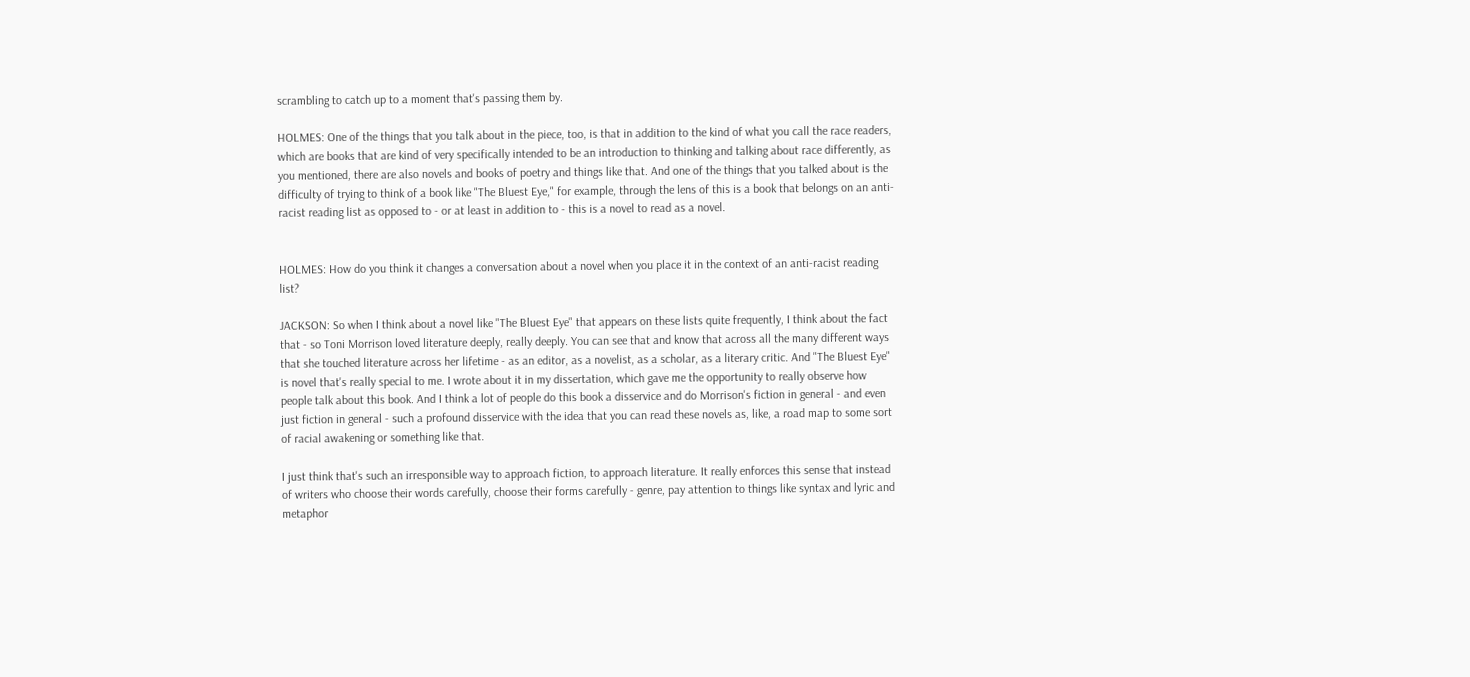scrambling to catch up to a moment that's passing them by.

HOLMES: One of the things that you talk about in the piece, too, is that in addition to the kind of what you call the race readers, which are books that are kind of very specifically intended to be an introduction to thinking and talking about race differently, as you mentioned, there are also novels and books of poetry and things like that. And one of the things that you talked about is the difficulty of trying to think of a book like "The Bluest Eye," for example, through the lens of this is a book that belongs on an anti-racist reading list as opposed to - or at least in addition to - this is a novel to read as a novel.


HOLMES: How do you think it changes a conversation about a novel when you place it in the context of an anti-racist reading list?

JACKSON: So when I think about a novel like "The Bluest Eye" that appears on these lists quite frequently, I think about the fact that - so Toni Morrison loved literature deeply, really deeply. You can see that and know that across all the many different ways that she touched literature across her lifetime - as an editor, as a novelist, as a scholar, as a literary critic. And "The Bluest Eye" is novel that's really special to me. I wrote about it in my dissertation, which gave me the opportunity to really observe how people talk about this book. And I think a lot of people do this book a disservice and do Morrison's fiction in general - and even just fiction in general - such a profound disservice with the idea that you can read these novels as, like, a road map to some sort of racial awakening or something like that.

I just think that's such an irresponsible way to approach fiction, to approach literature. It really enforces this sense that instead of writers who choose their words carefully, choose their forms carefully - genre, pay attention to things like syntax and lyric and metaphor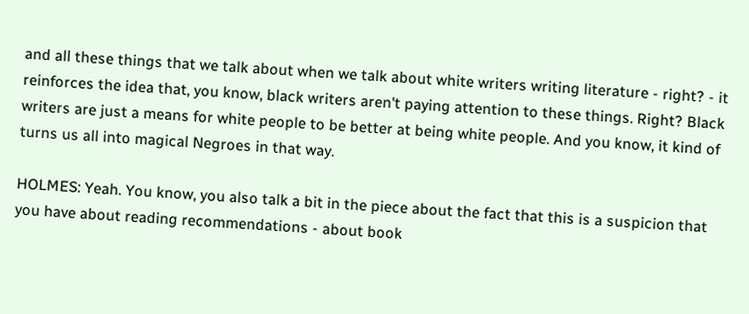and all these things that we talk about when we talk about white writers writing literature - right? - it reinforces the idea that, you know, black writers aren't paying attention to these things. Right? Black writers are just a means for white people to be better at being white people. And you know, it kind of turns us all into magical Negroes in that way.

HOLMES: Yeah. You know, you also talk a bit in the piece about the fact that this is a suspicion that you have about reading recommendations - about book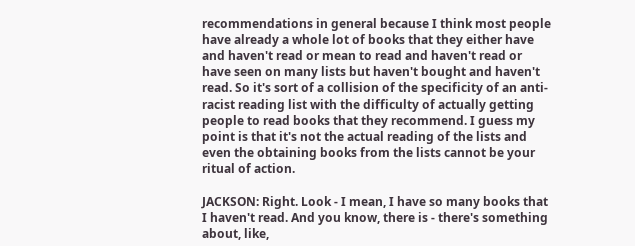recommendations in general because I think most people have already a whole lot of books that they either have and haven't read or mean to read and haven't read or have seen on many lists but haven't bought and haven't read. So it's sort of a collision of the specificity of an anti-racist reading list with the difficulty of actually getting people to read books that they recommend. I guess my point is that it's not the actual reading of the lists and even the obtaining books from the lists cannot be your ritual of action.

JACKSON: Right. Look - I mean, I have so many books that I haven't read. And you know, there is - there's something about, like,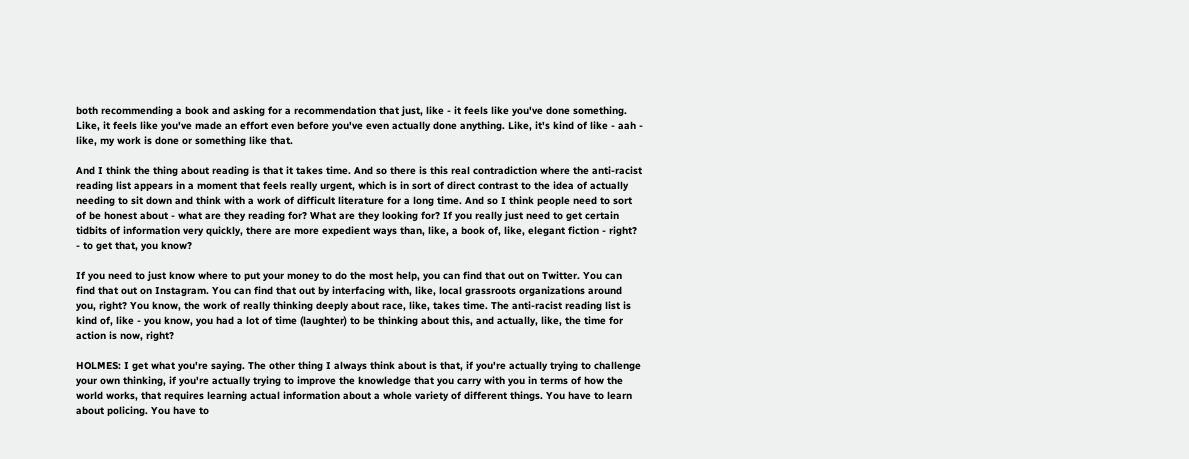both recommending a book and asking for a recommendation that just, like - it feels like you've done something. Like, it feels like you've made an effort even before you've even actually done anything. Like, it's kind of like - aah - like, my work is done or something like that.

And I think the thing about reading is that it takes time. And so there is this real contradiction where the anti-racist reading list appears in a moment that feels really urgent, which is in sort of direct contrast to the idea of actually needing to sit down and think with a work of difficult literature for a long time. And so I think people need to sort of be honest about - what are they reading for? What are they looking for? If you really just need to get certain tidbits of information very quickly, there are more expedient ways than, like, a book of, like, elegant fiction - right? - to get that, you know?

If you need to just know where to put your money to do the most help, you can find that out on Twitter. You can find that out on Instagram. You can find that out by interfacing with, like, local grassroots organizations around you, right? You know, the work of really thinking deeply about race, like, takes time. The anti-racist reading list is kind of, like - you know, you had a lot of time (laughter) to be thinking about this, and actually, like, the time for action is now, right?

HOLMES: I get what you're saying. The other thing I always think about is that, if you're actually trying to challenge your own thinking, if you're actually trying to improve the knowledge that you carry with you in terms of how the world works, that requires learning actual information about a whole variety of different things. You have to learn about policing. You have to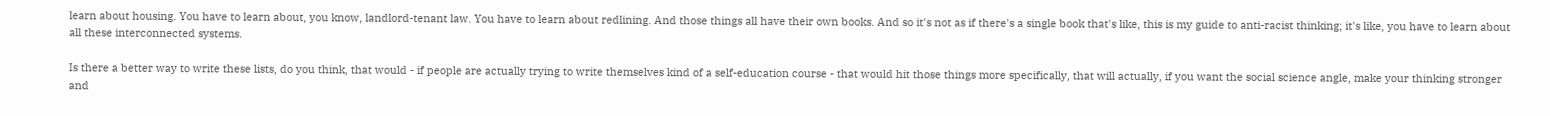learn about housing. You have to learn about, you know, landlord-tenant law. You have to learn about redlining. And those things all have their own books. And so it's not as if there's a single book that's like, this is my guide to anti-racist thinking; it's like, you have to learn about all these interconnected systems.

Is there a better way to write these lists, do you think, that would - if people are actually trying to write themselves kind of a self-education course - that would hit those things more specifically, that will actually, if you want the social science angle, make your thinking stronger and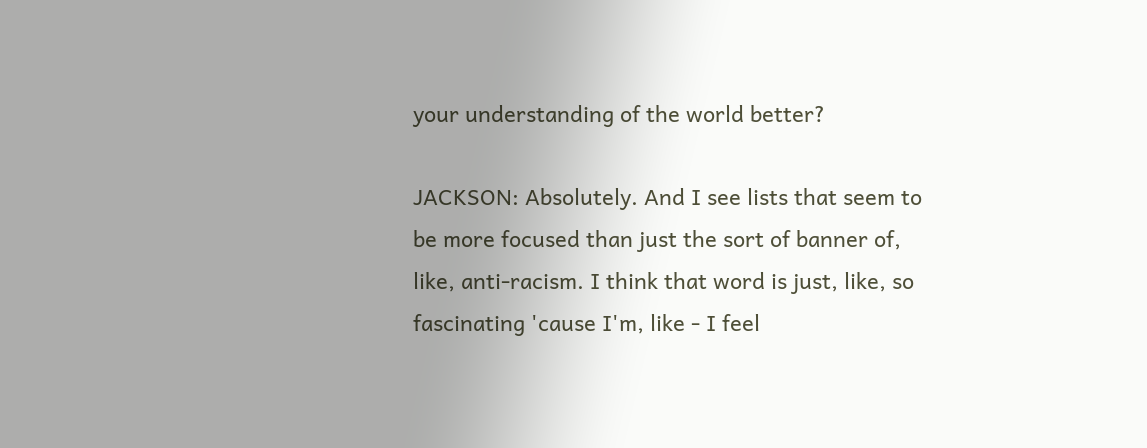your understanding of the world better?

JACKSON: Absolutely. And I see lists that seem to be more focused than just the sort of banner of, like, anti-racism. I think that word is just, like, so fascinating 'cause I'm, like - I feel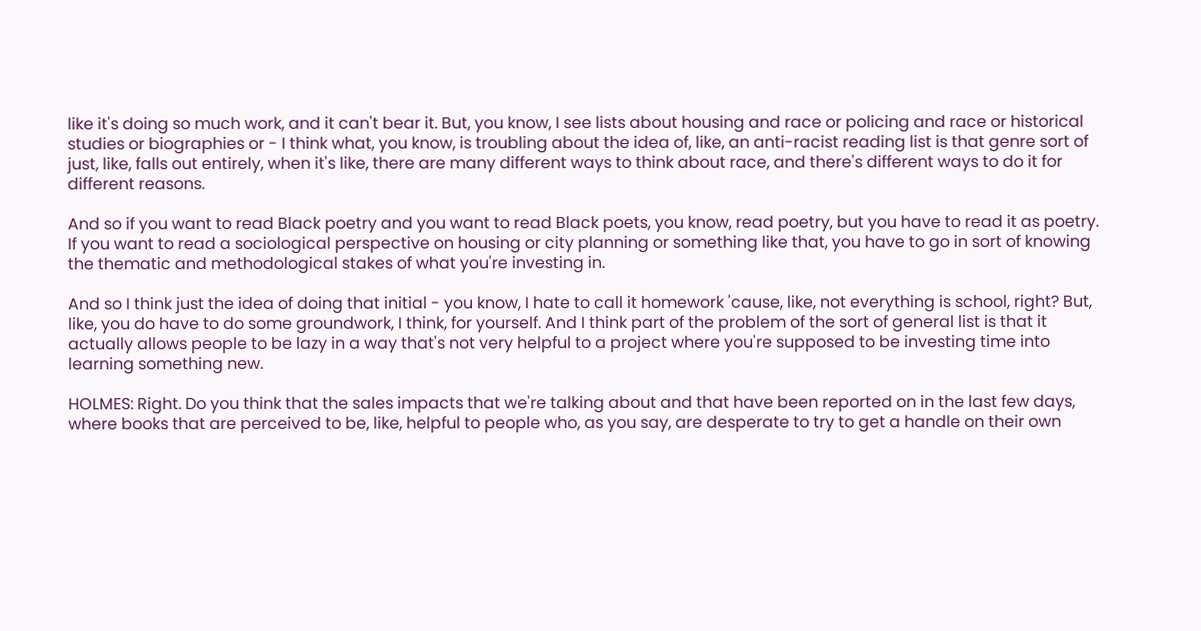like it's doing so much work, and it can't bear it. But, you know, I see lists about housing and race or policing and race or historical studies or biographies or - I think what, you know, is troubling about the idea of, like, an anti-racist reading list is that genre sort of just, like, falls out entirely, when it's like, there are many different ways to think about race, and there's different ways to do it for different reasons.

And so if you want to read Black poetry and you want to read Black poets, you know, read poetry, but you have to read it as poetry. If you want to read a sociological perspective on housing or city planning or something like that, you have to go in sort of knowing the thematic and methodological stakes of what you're investing in.

And so I think just the idea of doing that initial - you know, I hate to call it homework 'cause, like, not everything is school, right? But, like, you do have to do some groundwork, I think, for yourself. And I think part of the problem of the sort of general list is that it actually allows people to be lazy in a way that's not very helpful to a project where you're supposed to be investing time into learning something new.

HOLMES: Right. Do you think that the sales impacts that we're talking about and that have been reported on in the last few days, where books that are perceived to be, like, helpful to people who, as you say, are desperate to try to get a handle on their own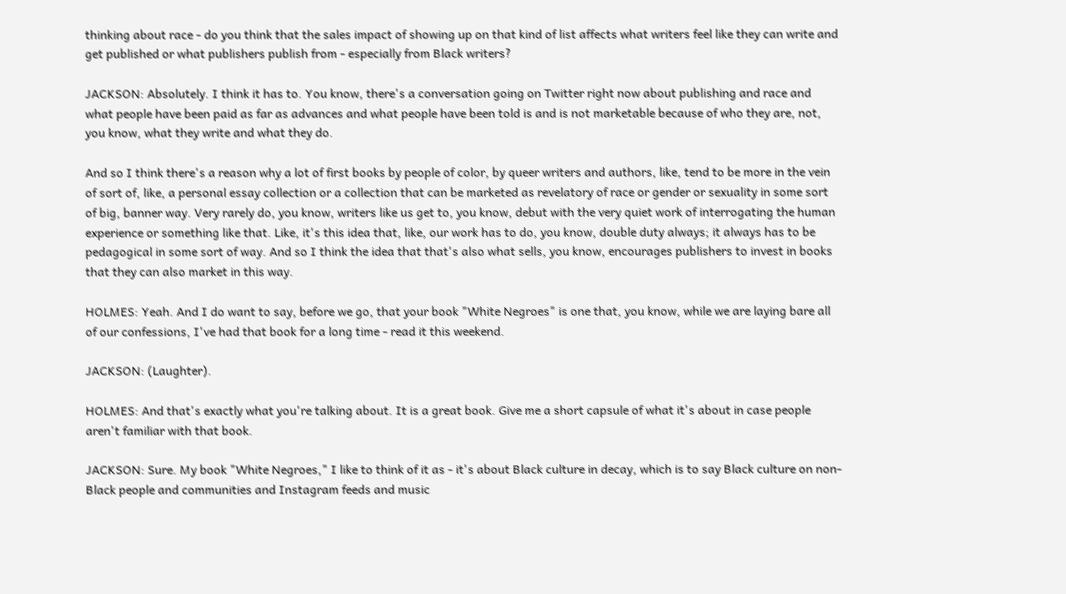thinking about race - do you think that the sales impact of showing up on that kind of list affects what writers feel like they can write and get published or what publishers publish from - especially from Black writers?

JACKSON: Absolutely. I think it has to. You know, there's a conversation going on Twitter right now about publishing and race and what people have been paid as far as advances and what people have been told is and is not marketable because of who they are, not, you know, what they write and what they do.

And so I think there's a reason why a lot of first books by people of color, by queer writers and authors, like, tend to be more in the vein of sort of, like, a personal essay collection or a collection that can be marketed as revelatory of race or gender or sexuality in some sort of big, banner way. Very rarely do, you know, writers like us get to, you know, debut with the very quiet work of interrogating the human experience or something like that. Like, it's this idea that, like, our work has to do, you know, double duty always; it always has to be pedagogical in some sort of way. And so I think the idea that that's also what sells, you know, encourages publishers to invest in books that they can also market in this way.

HOLMES: Yeah. And I do want to say, before we go, that your book "White Negroes" is one that, you know, while we are laying bare all of our confessions, I've had that book for a long time - read it this weekend.

JACKSON: (Laughter).

HOLMES: And that's exactly what you're talking about. It is a great book. Give me a short capsule of what it's about in case people aren't familiar with that book.

JACKSON: Sure. My book "White Negroes," I like to think of it as - it's about Black culture in decay, which is to say Black culture on non-Black people and communities and Instagram feeds and music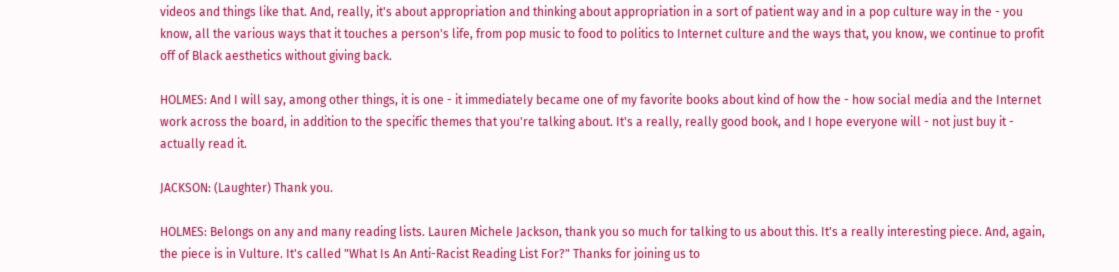videos and things like that. And, really, it's about appropriation and thinking about appropriation in a sort of patient way and in a pop culture way in the - you know, all the various ways that it touches a person's life, from pop music to food to politics to Internet culture and the ways that, you know, we continue to profit off of Black aesthetics without giving back.

HOLMES: And I will say, among other things, it is one - it immediately became one of my favorite books about kind of how the - how social media and the Internet work across the board, in addition to the specific themes that you're talking about. It's a really, really good book, and I hope everyone will - not just buy it - actually read it.

JACKSON: (Laughter) Thank you.

HOLMES: Belongs on any and many reading lists. Lauren Michele Jackson, thank you so much for talking to us about this. It's a really interesting piece. And, again, the piece is in Vulture. It's called "What Is An Anti-Racist Reading List For?" Thanks for joining us to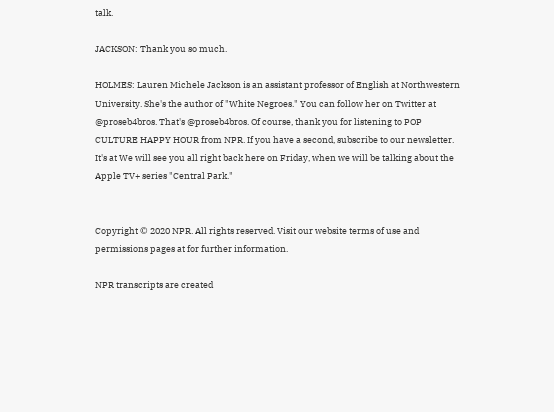talk.

JACKSON: Thank you so much.

HOLMES: Lauren Michele Jackson is an assistant professor of English at Northwestern University. She's the author of "White Negroes." You can follow her on Twitter at @proseb4bros. That's @proseb4bros. Of course, thank you for listening to POP CULTURE HAPPY HOUR from NPR. If you have a second, subscribe to our newsletter. It's at We will see you all right back here on Friday, when we will be talking about the Apple TV+ series "Central Park."


Copyright © 2020 NPR. All rights reserved. Visit our website terms of use and permissions pages at for further information.

NPR transcripts are created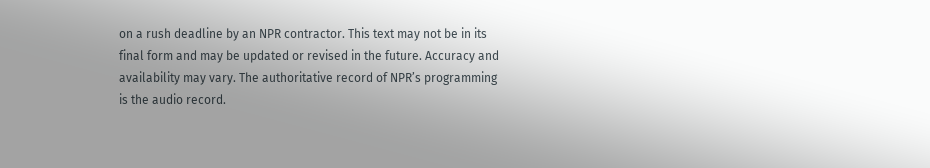on a rush deadline by an NPR contractor. This text may not be in its final form and may be updated or revised in the future. Accuracy and availability may vary. The authoritative record of NPR’s programming is the audio record.